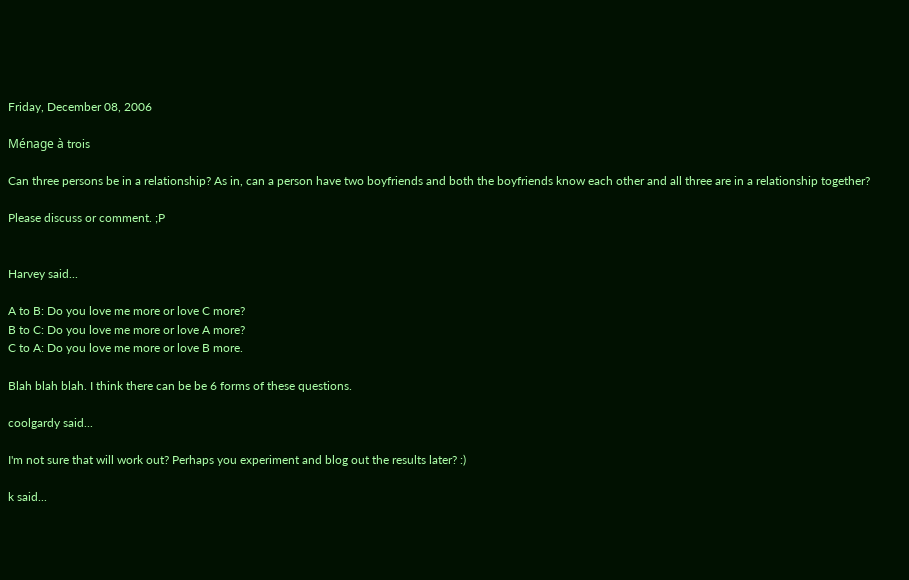Friday, December 08, 2006

Ménage à trois

Can three persons be in a relationship? As in, can a person have two boyfriends and both the boyfriends know each other and all three are in a relationship together?

Please discuss or comment. ;P


Harvey said...

A to B: Do you love me more or love C more?
B to C: Do you love me more or love A more?
C to A: Do you love me more or love B more.

Blah blah blah. I think there can be be 6 forms of these questions.

coolgardy said...

I'm not sure that will work out? Perhaps you experiment and blog out the results later? :)

k said...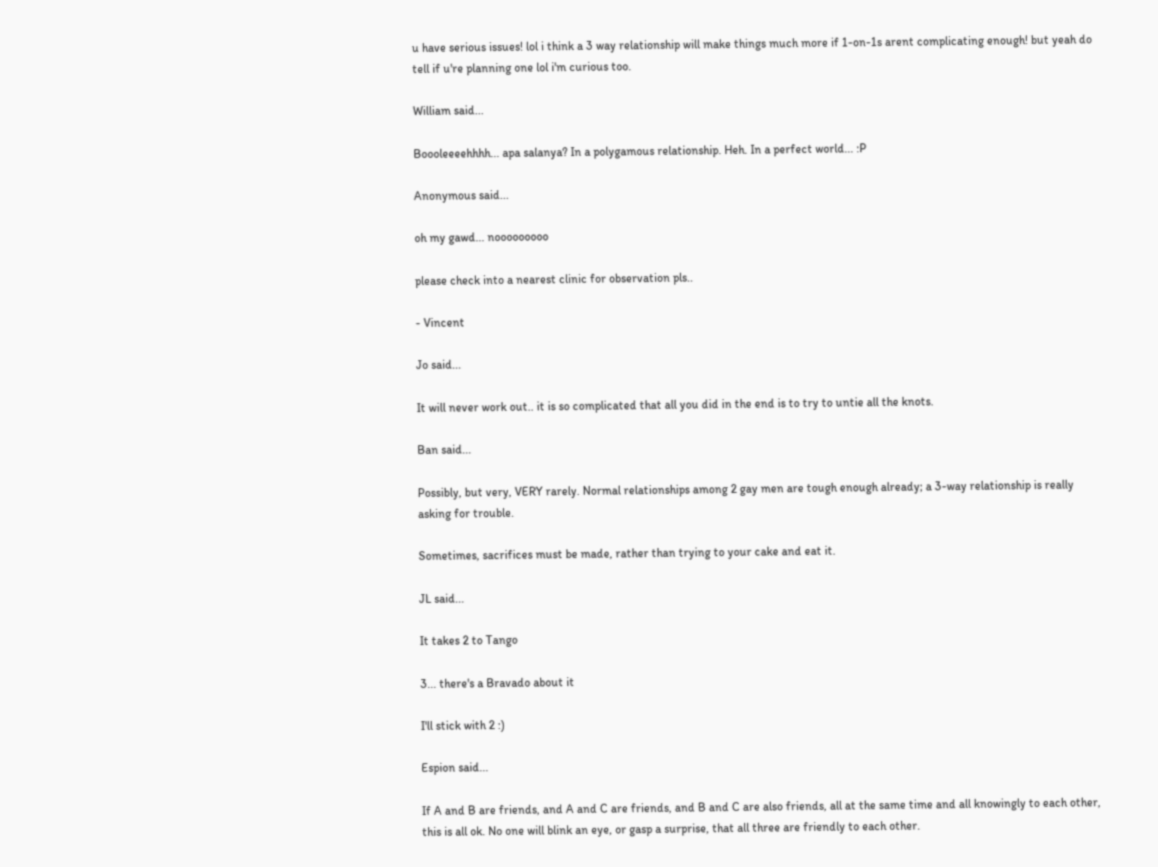u have serious issues! lol i think a 3 way relationship will make things much more if 1-on-1s arent complicating enough! but yeah do tell if u're planning one lol i'm curious too.

William said...

Boooleeeehhhh... apa salanya? In a polygamous relationship. Heh. In a perfect world... :P

Anonymous said...

oh my gawd... nooooooooo

please check into a nearest clinic for observation pls..

- Vincent

Jo said...

It will never work out.. it is so complicated that all you did in the end is to try to untie all the knots.

Ban said...

Possibly, but very, VERY rarely. Normal relationships among 2 gay men are tough enough already; a 3-way relationship is really asking for trouble.

Sometimes, sacrifices must be made, rather than trying to your cake and eat it.

JL said...

It takes 2 to Tango

3... there's a Bravado about it

I'll stick with 2 :)

Espion said...

If A and B are friends, and A and C are friends, and B and C are also friends, all at the same time and all knowingly to each other, this is all ok. No one will blink an eye, or gasp a surprise, that all three are friendly to each other.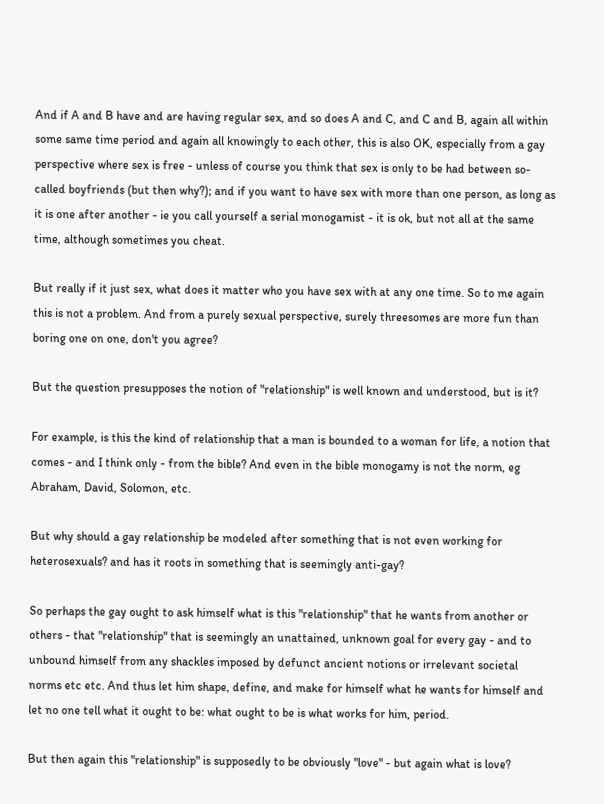And if A and B have and are having regular sex, and so does A and C, and C and B, again all within some same time period and again all knowingly to each other, this is also OK, especially from a gay perspective where sex is free - unless of course you think that sex is only to be had between so-called boyfriends (but then why?); and if you want to have sex with more than one person, as long as it is one after another - ie you call yourself a serial monogamist - it is ok, but not all at the same time, although sometimes you cheat.

But really if it just sex, what does it matter who you have sex with at any one time. So to me again this is not a problem. And from a purely sexual perspective, surely threesomes are more fun than boring one on one, don't you agree?

But the question presupposes the notion of "relationship" is well known and understood, but is it?

For example, is this the kind of relationship that a man is bounded to a woman for life, a notion that comes - and I think only - from the bible? And even in the bible monogamy is not the norm, eg Abraham, David, Solomon, etc.

But why should a gay relationship be modeled after something that is not even working for heterosexuals? and has it roots in something that is seemingly anti-gay?

So perhaps the gay ought to ask himself what is this "relationship" that he wants from another or others - that "relationship" that is seemingly an unattained, unknown goal for every gay - and to unbound himself from any shackles imposed by defunct ancient notions or irrelevant societal norms etc etc. And thus let him shape, define, and make for himself what he wants for himself and let no one tell what it ought to be: what ought to be is what works for him, period.

But then again this "relationship" is supposedly to be obviously "love" - but again what is love?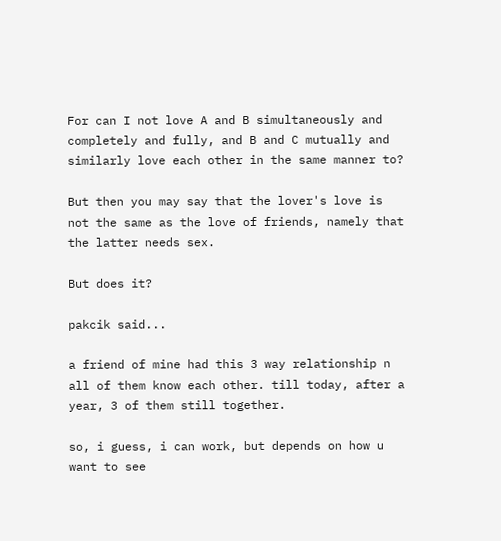For can I not love A and B simultaneously and completely and fully, and B and C mutually and similarly love each other in the same manner to?

But then you may say that the lover's love is not the same as the love of friends, namely that the latter needs sex.

But does it?

pakcik said...

a friend of mine had this 3 way relationship n all of them know each other. till today, after a year, 3 of them still together.

so, i guess, i can work, but depends on how u want to see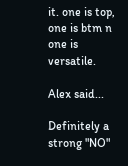it. one is top, one is btm n one is versatile.

Alex said...

Definitely a strong "NO"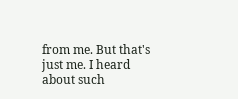from me. But that's just me. I heard about such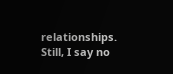relationships. Still, I say no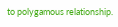to polygamous relationship.